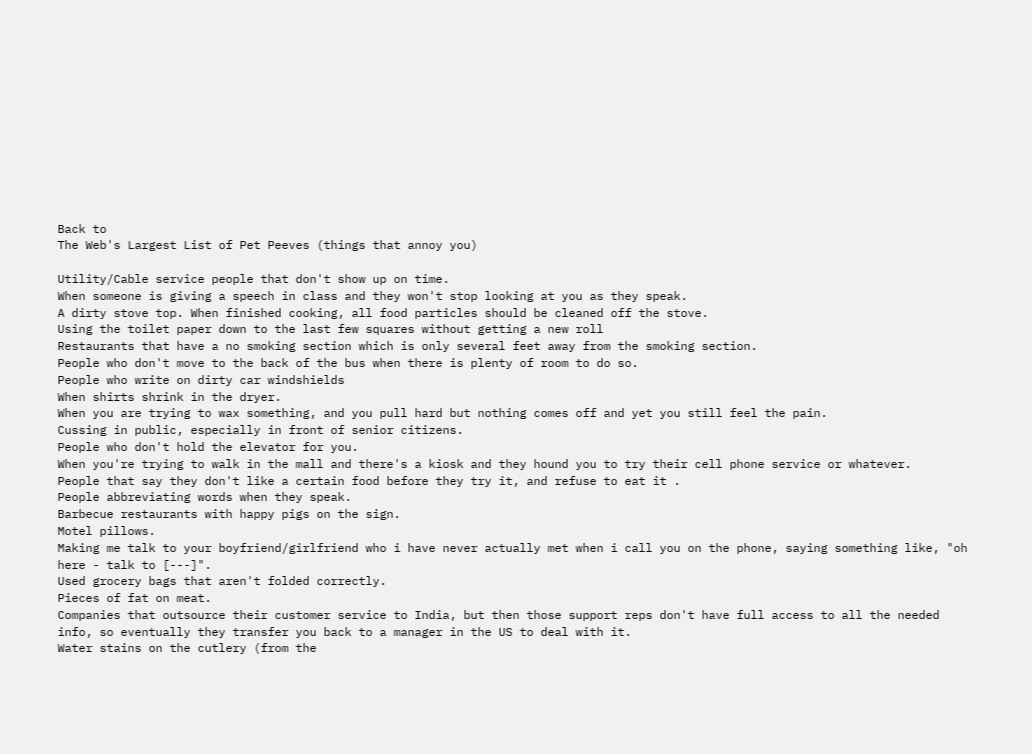Back to
The Web's Largest List of Pet Peeves (things that annoy you)

Utility/Cable service people that don't show up on time.
When someone is giving a speech in class and they won't stop looking at you as they speak.
A dirty stove top. When finished cooking, all food particles should be cleaned off the stove.
Using the toilet paper down to the last few squares without getting a new roll
Restaurants that have a no smoking section which is only several feet away from the smoking section.
People who don't move to the back of the bus when there is plenty of room to do so.
People who write on dirty car windshields
When shirts shrink in the dryer.
When you are trying to wax something, and you pull hard but nothing comes off and yet you still feel the pain.
Cussing in public, especially in front of senior citizens.
People who don't hold the elevator for you.
When you're trying to walk in the mall and there's a kiosk and they hound you to try their cell phone service or whatever.
People that say they don't like a certain food before they try it, and refuse to eat it .
People abbreviating words when they speak.
Barbecue restaurants with happy pigs on the sign.
Motel pillows.
Making me talk to your boyfriend/girlfriend who i have never actually met when i call you on the phone, saying something like, "oh here - talk to [---]".
Used grocery bags that aren't folded correctly.
Pieces of fat on meat.
Companies that outsource their customer service to India, but then those support reps don't have full access to all the needed info, so eventually they transfer you back to a manager in the US to deal with it.
Water stains on the cutlery (from the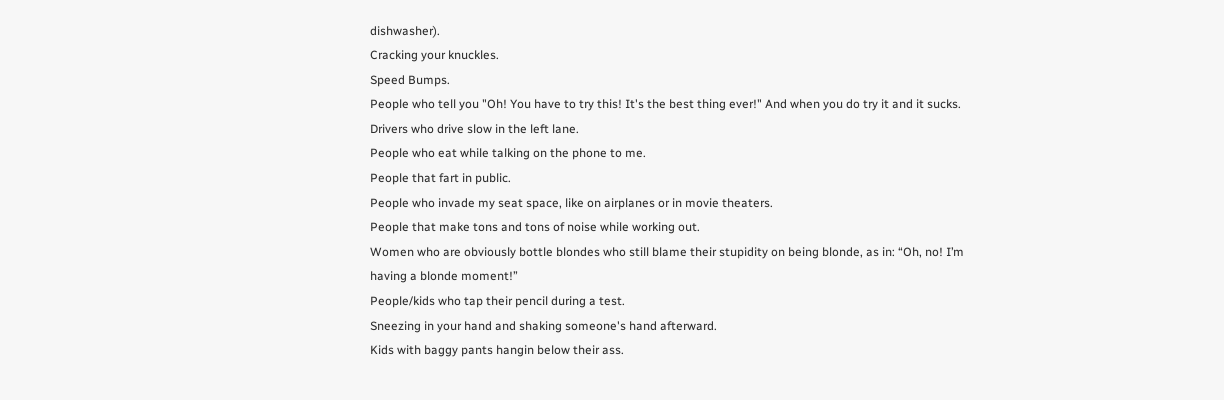dishwasher).
Cracking your knuckles.
Speed Bumps.
People who tell you "Oh! You have to try this! It's the best thing ever!" And when you do try it and it sucks.
Drivers who drive slow in the left lane.
People who eat while talking on the phone to me.
People that fart in public.
People who invade my seat space, like on airplanes or in movie theaters.
People that make tons and tons of noise while working out.
Women who are obviously bottle blondes who still blame their stupidity on being blonde, as in: “Oh, no! I’m having a blonde moment!”
People/kids who tap their pencil during a test.
Sneezing in your hand and shaking someone's hand afterward.
Kids with baggy pants hangin below their ass.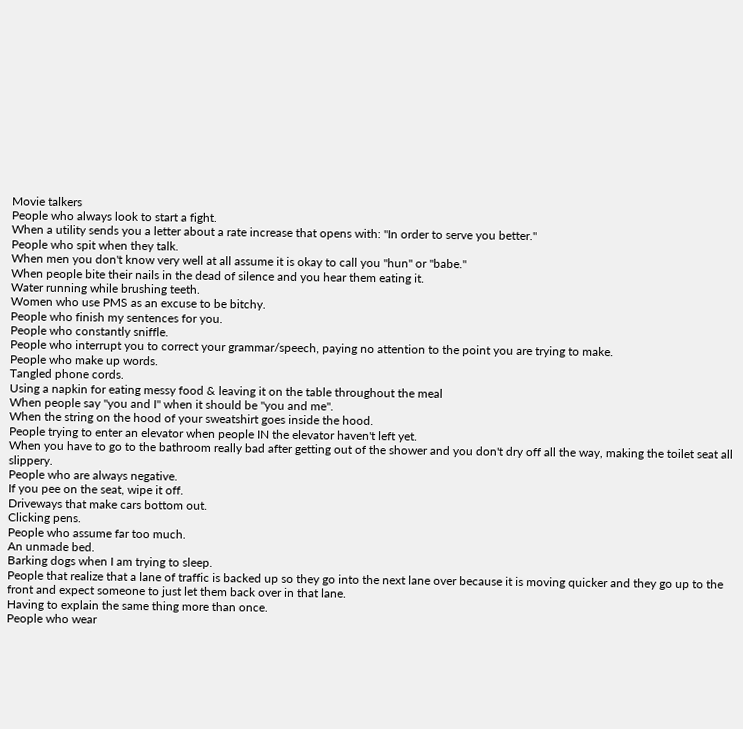Movie talkers
People who always look to start a fight.
When a utility sends you a letter about a rate increase that opens with: "In order to serve you better."
People who spit when they talk.
When men you don't know very well at all assume it is okay to call you "hun" or "babe."
When people bite their nails in the dead of silence and you hear them eating it.
Water running while brushing teeth.
Women who use PMS as an excuse to be bitchy.
People who finish my sentences for you.
People who constantly sniffle.
People who interrupt you to correct your grammar/speech, paying no attention to the point you are trying to make.
People who make up words.
Tangled phone cords.
Using a napkin for eating messy food & leaving it on the table throughout the meal
When people say "you and I" when it should be "you and me".
When the string on the hood of your sweatshirt goes inside the hood.
People trying to enter an elevator when people IN the elevator haven't left yet.
When you have to go to the bathroom really bad after getting out of the shower and you don't dry off all the way, making the toilet seat all slippery.
People who are always negative.
If you pee on the seat, wipe it off.
Driveways that make cars bottom out.
Clicking pens.
People who assume far too much.
An unmade bed.
Barking dogs when I am trying to sleep.
People that realize that a lane of traffic is backed up so they go into the next lane over because it is moving quicker and they go up to the front and expect someone to just let them back over in that lane.
Having to explain the same thing more than once.
People who wear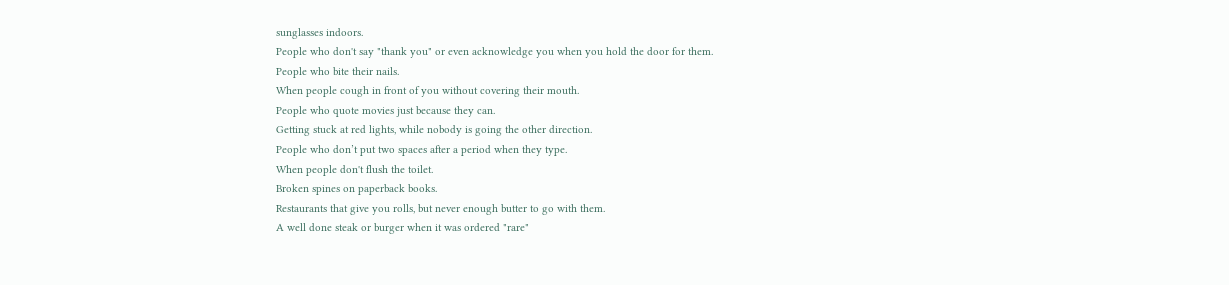sunglasses indoors.
People who don't say "thank you" or even acknowledge you when you hold the door for them.
People who bite their nails.
When people cough in front of you without covering their mouth.
People who quote movies just because they can.
Getting stuck at red lights, while nobody is going the other direction.
People who don’t put two spaces after a period when they type.
When people don't flush the toilet.
Broken spines on paperback books.
Restaurants that give you rolls, but never enough butter to go with them.
A well done steak or burger when it was ordered "rare"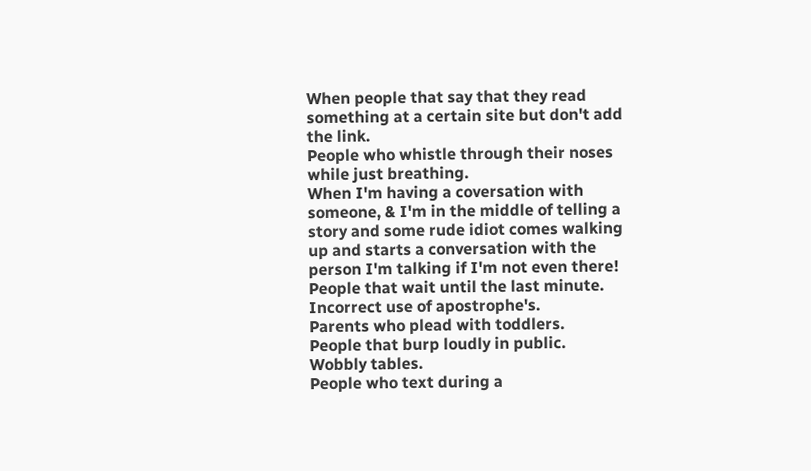When people that say that they read something at a certain site but don't add the link.
People who whistle through their noses while just breathing.
When I'm having a coversation with someone, & I'm in the middle of telling a story and some rude idiot comes walking up and starts a conversation with the person I'm talking if I'm not even there!
People that wait until the last minute.
Incorrect use of apostrophe's.
Parents who plead with toddlers.
People that burp loudly in public.
Wobbly tables.
People who text during a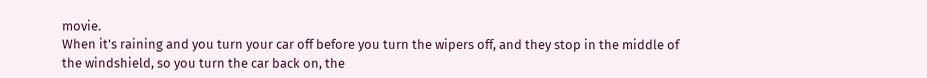movie.
When it's raining and you turn your car off before you turn the wipers off, and they stop in the middle of the windshield, so you turn the car back on, the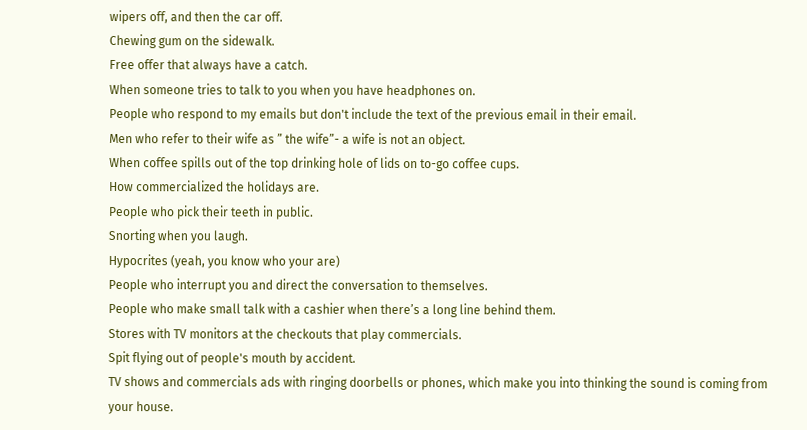wipers off, and then the car off.
Chewing gum on the sidewalk.
Free offer that always have a catch.
When someone tries to talk to you when you have headphones on.
People who respond to my emails but don't include the text of the previous email in their email.
Men who refer to their wife as ” the wife”- a wife is not an object.
When coffee spills out of the top drinking hole of lids on to-go coffee cups.
How commercialized the holidays are.
People who pick their teeth in public.
Snorting when you laugh.
Hypocrites (yeah, you know who your are)
People who interrupt you and direct the conversation to themselves.
People who make small talk with a cashier when there’s a long line behind them.
Stores with TV monitors at the checkouts that play commercials.
Spit flying out of people's mouth by accident.
TV shows and commercials ads with ringing doorbells or phones, which make you into thinking the sound is coming from your house.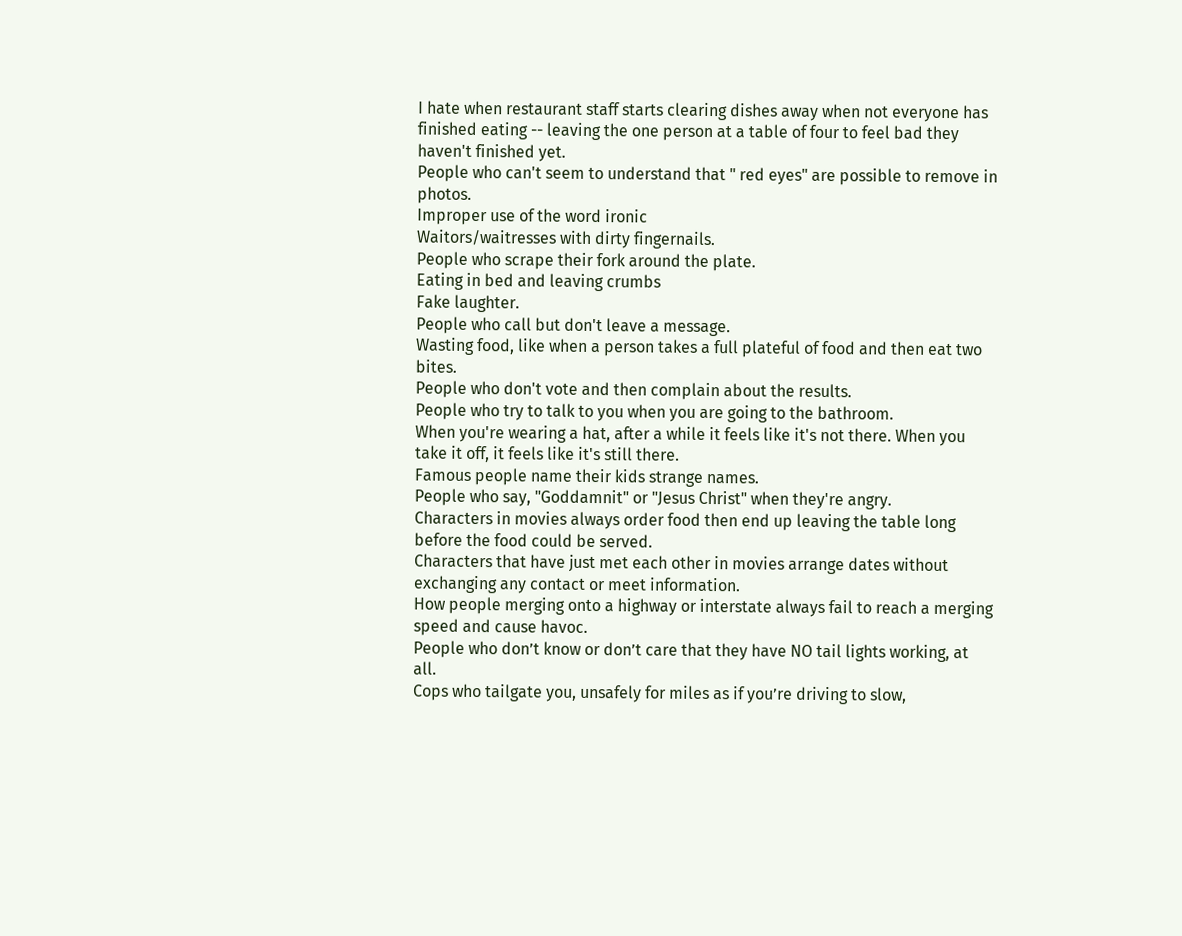I hate when restaurant staff starts clearing dishes away when not everyone has finished eating -- leaving the one person at a table of four to feel bad they haven't finished yet.
People who can't seem to understand that " red eyes" are possible to remove in photos.
Improper use of the word ironic
Waitors/waitresses with dirty fingernails.
People who scrape their fork around the plate.
Eating in bed and leaving crumbs
Fake laughter.
People who call but don't leave a message.
Wasting food, like when a person takes a full plateful of food and then eat two bites.
People who don't vote and then complain about the results.
People who try to talk to you when you are going to the bathroom.
When you're wearing a hat, after a while it feels like it's not there. When you take it off, it feels like it's still there.
Famous people name their kids strange names.
People who say, "Goddamnit" or "Jesus Christ" when they're angry.
Characters in movies always order food then end up leaving the table long before the food could be served.
Characters that have just met each other in movies arrange dates without exchanging any contact or meet information.
How people merging onto a highway or interstate always fail to reach a merging speed and cause havoc.
People who don’t know or don’t care that they have NO tail lights working, at all.
Cops who tailgate you, unsafely for miles as if you’re driving to slow,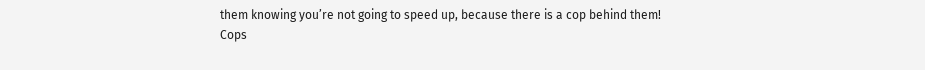them knowing you’re not going to speed up, because there is a cop behind them!
Cops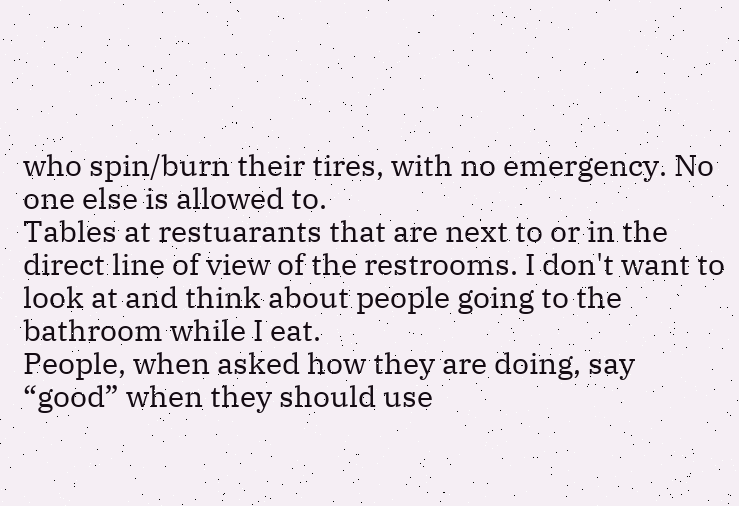who spin/burn their tires, with no emergency. No one else is allowed to.
Tables at restuarants that are next to or in the direct line of view of the restrooms. I don't want to look at and think about people going to the bathroom while I eat.
People, when asked how they are doing, say “good” when they should use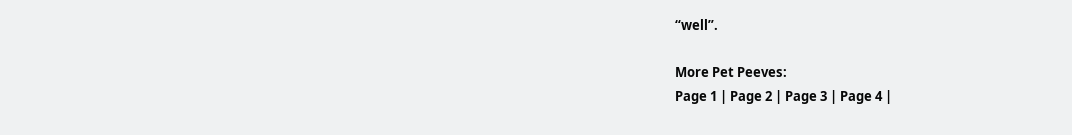“well”.

More Pet Peeves:
Page 1 | Page 2 | Page 3 | Page 4 |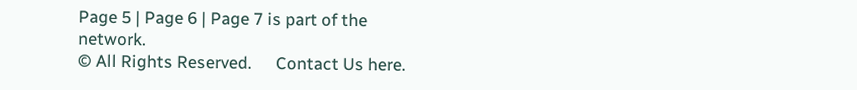Page 5 | Page 6 | Page 7 is part of the network.
© All Rights Reserved.      Contact Us here.